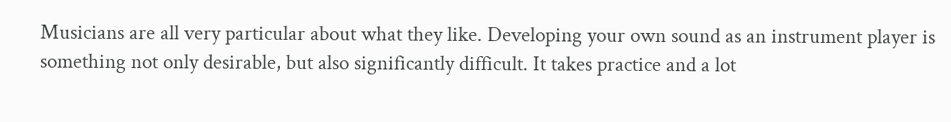Musicians are all very particular about what they like. Developing your own sound as an instrument player is something not only desirable, but also significantly difficult. It takes practice and a lot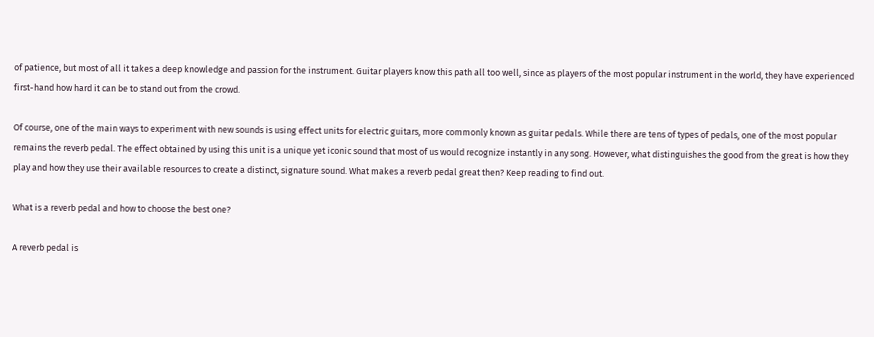of patience, but most of all it takes a deep knowledge and passion for the instrument. Guitar players know this path all too well, since as players of the most popular instrument in the world, they have experienced first-hand how hard it can be to stand out from the crowd.

Of course, one of the main ways to experiment with new sounds is using effect units for electric guitars, more commonly known as guitar pedals. While there are tens of types of pedals, one of the most popular remains the reverb pedal. The effect obtained by using this unit is a unique yet iconic sound that most of us would recognize instantly in any song. However, what distinguishes the good from the great is how they play and how they use their available resources to create a distinct, signature sound. What makes a reverb pedal great then? Keep reading to find out.

What is a reverb pedal and how to choose the best one?

A reverb pedal is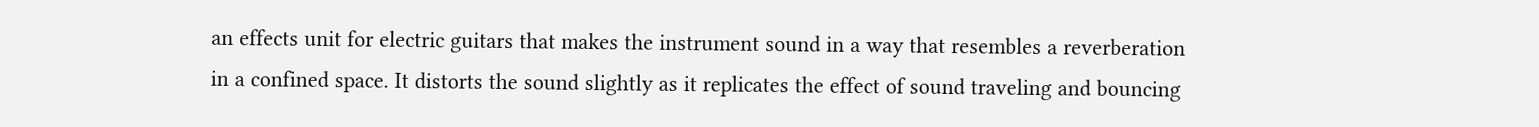an effects unit for electric guitars that makes the instrument sound in a way that resembles a reverberation in a confined space. It distorts the sound slightly as it replicates the effect of sound traveling and bouncing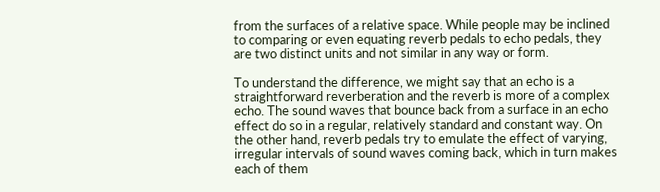from the surfaces of a relative space. While people may be inclined to comparing or even equating reverb pedals to echo pedals, they are two distinct units and not similar in any way or form.

To understand the difference, we might say that an echo is a straightforward reverberation and the reverb is more of a complex echo. The sound waves that bounce back from a surface in an echo effect do so in a regular, relatively standard and constant way. On the other hand, reverb pedals try to emulate the effect of varying, irregular intervals of sound waves coming back, which in turn makes each of them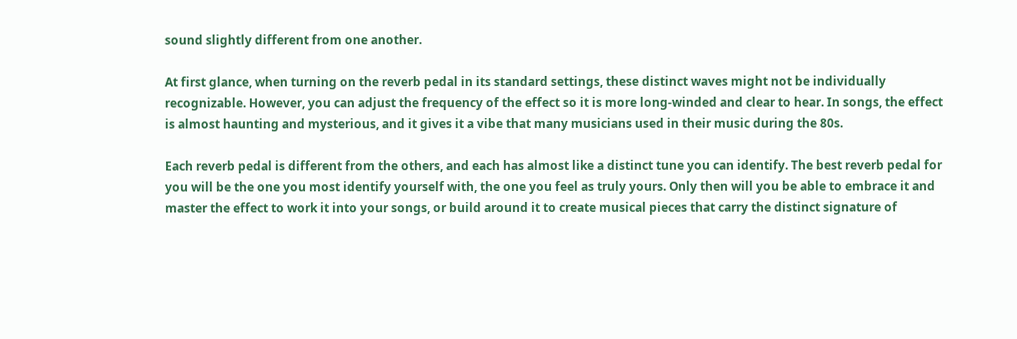sound slightly different from one another.

At first glance, when turning on the reverb pedal in its standard settings, these distinct waves might not be individually recognizable. However, you can adjust the frequency of the effect so it is more long-winded and clear to hear. In songs, the effect is almost haunting and mysterious, and it gives it a vibe that many musicians used in their music during the 80s.

Each reverb pedal is different from the others, and each has almost like a distinct tune you can identify. The best reverb pedal for you will be the one you most identify yourself with, the one you feel as truly yours. Only then will you be able to embrace it and master the effect to work it into your songs, or build around it to create musical pieces that carry the distinct signature of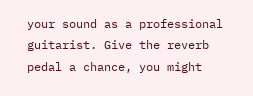your sound as a professional guitarist. Give the reverb pedal a chance, you might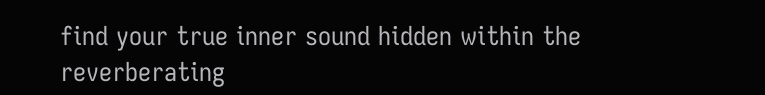find your true inner sound hidden within the reverberating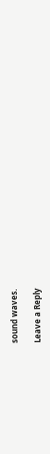sound waves.

Leave a Reply